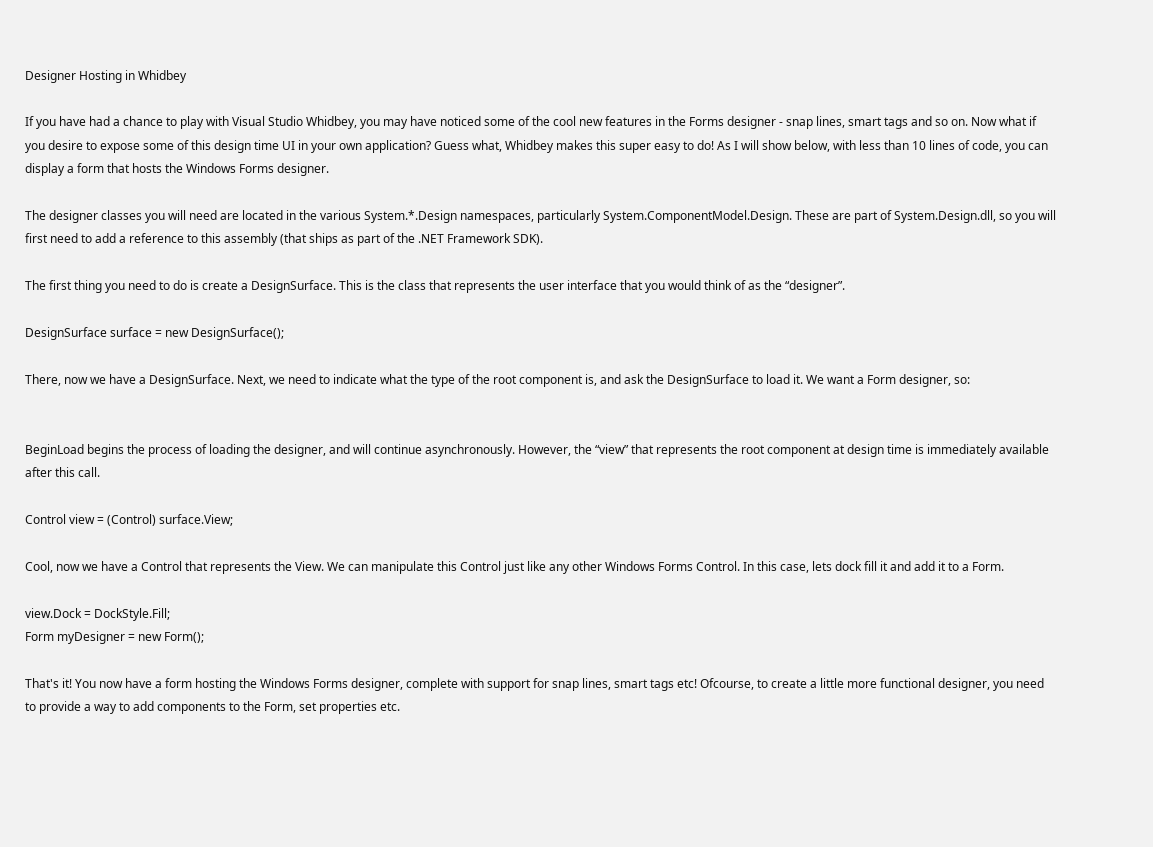Designer Hosting in Whidbey

If you have had a chance to play with Visual Studio Whidbey, you may have noticed some of the cool new features in the Forms designer - snap lines, smart tags and so on. Now what if you desire to expose some of this design time UI in your own application? Guess what, Whidbey makes this super easy to do! As I will show below, with less than 10 lines of code, you can display a form that hosts the Windows Forms designer.

The designer classes you will need are located in the various System.*.Design namespaces, particularly System.ComponentModel.Design. These are part of System.Design.dll, so you will first need to add a reference to this assembly (that ships as part of the .NET Framework SDK).

The first thing you need to do is create a DesignSurface. This is the class that represents the user interface that you would think of as the “designer”.

DesignSurface surface = new DesignSurface();

There, now we have a DesignSurface. Next, we need to indicate what the type of the root component is, and ask the DesignSurface to load it. We want a Form designer, so:


BeginLoad begins the process of loading the designer, and will continue asynchronously. However, the “view” that represents the root component at design time is immediately available after this call.

Control view = (Control) surface.View;

Cool, now we have a Control that represents the View. We can manipulate this Control just like any other Windows Forms Control. In this case, lets dock fill it and add it to a Form.

view.Dock = DockStyle.Fill;
Form myDesigner = new Form();

That's it! You now have a form hosting the Windows Forms designer, complete with support for snap lines, smart tags etc! Ofcourse, to create a little more functional designer, you need to provide a way to add components to the Form, set properties etc.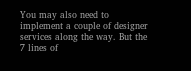You may also need to implement a couple of designer services along the way. But the 7 lines of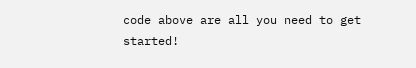code above are all you need to get started!